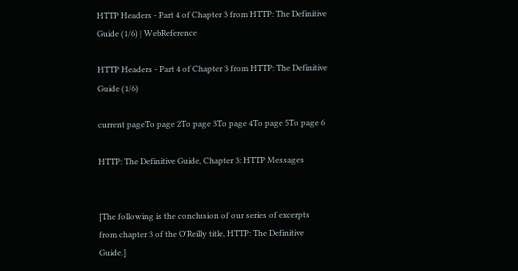HTTP Headers - Part 4 of Chapter 3 from HTTP: The Definitive Guide (1/6) | WebReference

HTTP Headers - Part 4 of Chapter 3 from HTTP: The Definitive Guide (1/6)

current pageTo page 2To page 3To page 4To page 5To page 6

HTTP: The Definitive Guide, Chapter 3: HTTP Messages


[The following is the conclusion of our series of excerpts from chapter 3 of the O'Reilly title, HTTP: The Definitive Guide.]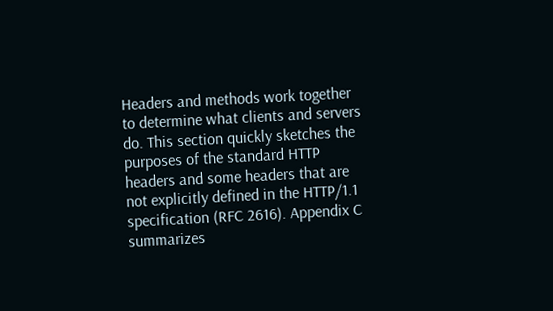Headers and methods work together to determine what clients and servers do. This section quickly sketches the purposes of the standard HTTP headers and some headers that are not explicitly defined in the HTTP/1.1 specification (RFC 2616). Appendix C summarizes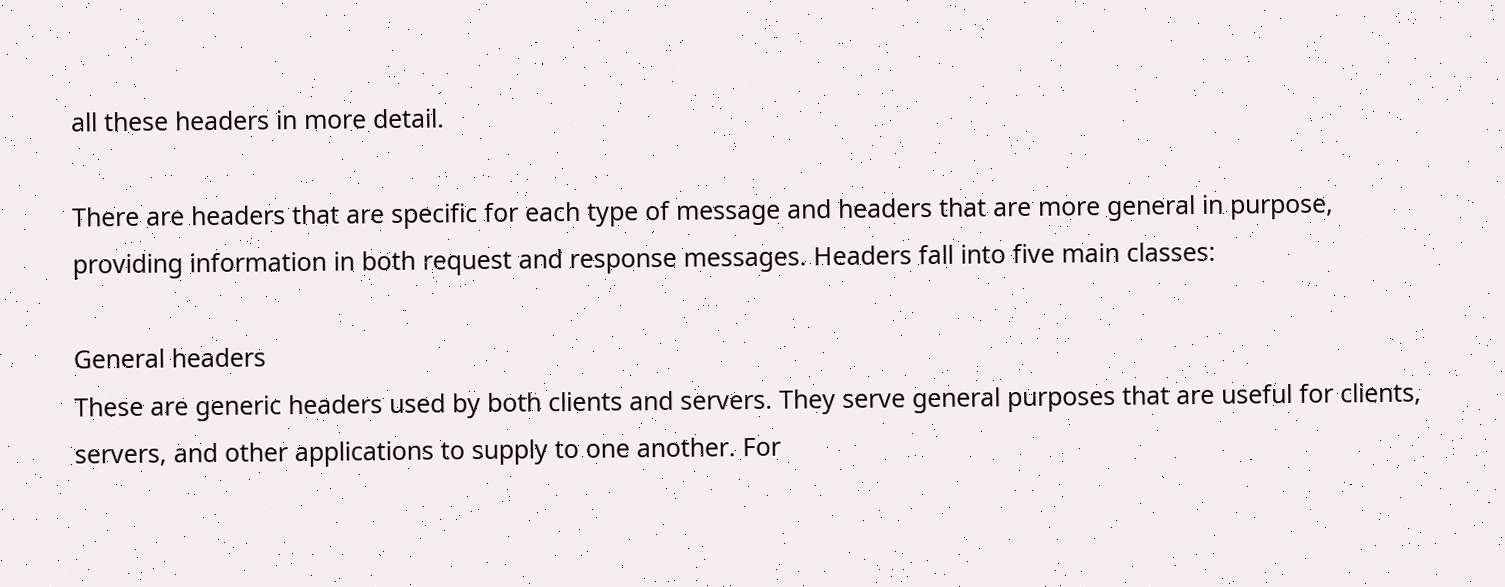all these headers in more detail.

There are headers that are specific for each type of message and headers that are more general in purpose, providing information in both request and response messages. Headers fall into five main classes:

General headers
These are generic headers used by both clients and servers. They serve general purposes that are useful for clients, servers, and other applications to supply to one another. For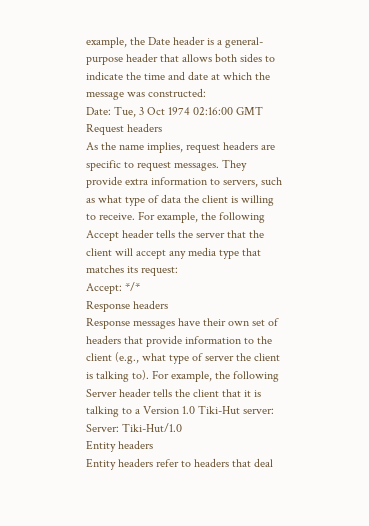example, the Date header is a general-purpose header that allows both sides to indicate the time and date at which the message was constructed:
Date: Tue, 3 Oct 1974 02:16:00 GMT
Request headers
As the name implies, request headers are specific to request messages. They provide extra information to servers, such as what type of data the client is willing to receive. For example, the following Accept header tells the server that the client will accept any media type that matches its request:
Accept: */*
Response headers
Response messages have their own set of headers that provide information to the client (e.g., what type of server the client is talking to). For example, the following Server header tells the client that it is talking to a Version 1.0 Tiki-Hut server:
Server: Tiki-Hut/1.0
Entity headers
Entity headers refer to headers that deal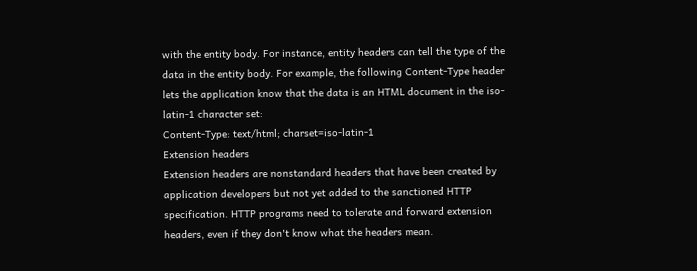with the entity body. For instance, entity headers can tell the type of the data in the entity body. For example, the following Content-Type header lets the application know that the data is an HTML document in the iso-latin-1 character set:
Content-Type: text/html; charset=iso-latin-1
Extension headers
Extension headers are nonstandard headers that have been created by application developers but not yet added to the sanctioned HTTP specification. HTTP programs need to tolerate and forward extension headers, even if they don't know what the headers mean.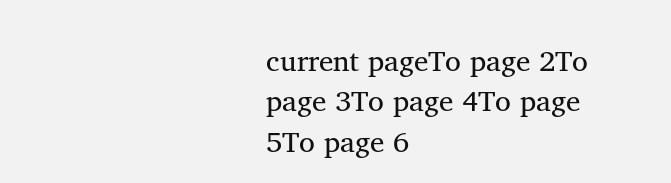current pageTo page 2To page 3To page 4To page 5To page 6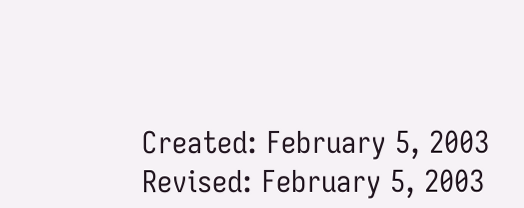Created: February 5, 2003
Revised: February 5, 2003